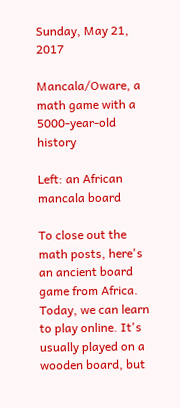Sunday, May 21, 2017

Mancala/Oware, a math game with a 5000-year-old history

Left: an African mancala board

To close out the math posts, here's an ancient board game from Africa. Today, we can learn to play online. It's usually played on a wooden board, but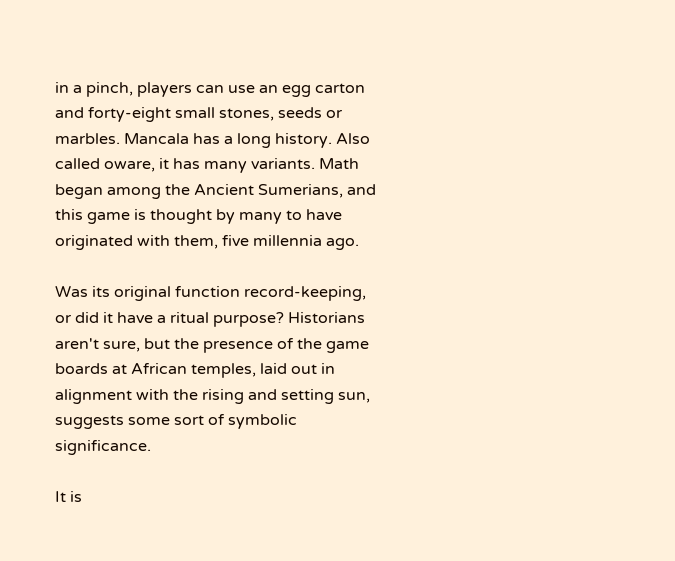in a pinch, players can use an egg carton and forty-eight small stones, seeds or marbles. Mancala has a long history. Also called oware, it has many variants. Math began among the Ancient Sumerians, and this game is thought by many to have originated with them, five millennia ago.

Was its original function record-keeping, or did it have a ritual purpose? Historians aren't sure, but the presence of the game boards at African temples, laid out in alignment with the rising and setting sun, suggests some sort of symbolic significance.

It is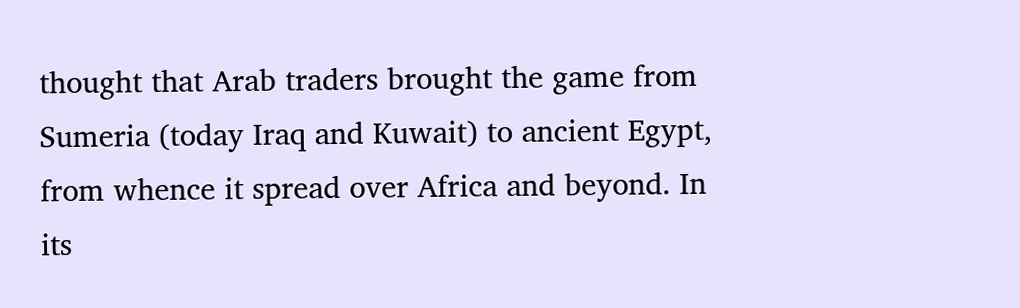thought that Arab traders brought the game from Sumeria (today Iraq and Kuwait) to ancient Egypt, from whence it spread over Africa and beyond. In its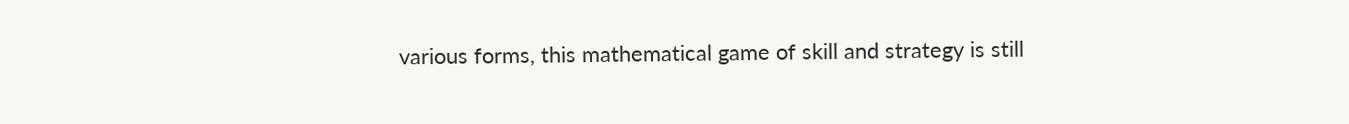various forms, this mathematical game of skill and strategy is still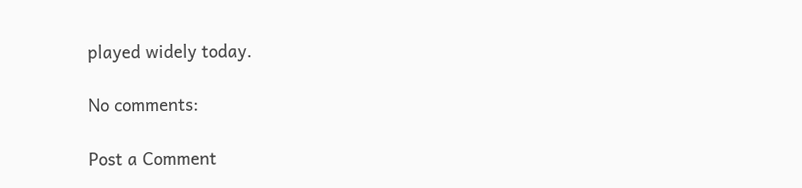played widely today.

No comments:

Post a Comment